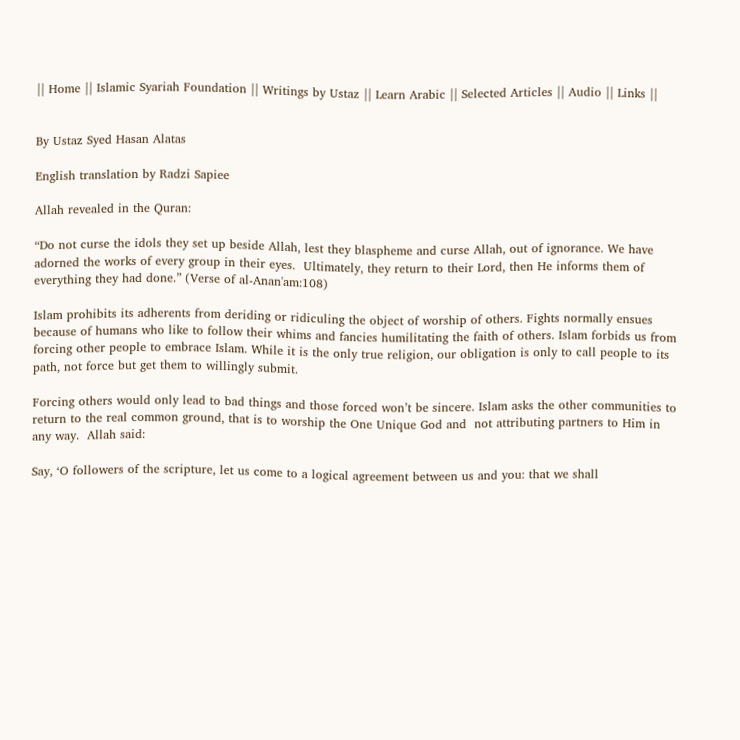|| Home || Islamic Syariah Foundation || Writings by Ustaz || Learn Arabic || Selected Articles || Audio || Links ||


By Ustaz Syed Hasan Alatas

English translation by Radzi Sapiee

Allah revealed in the Quran:

“Do not curse the idols they set up beside Allah, lest they blaspheme and curse Allah, out of ignorance. We have adorned the works of every group in their eyes.  Ultimately, they return to their Lord, then He informs them of everything they had done.” (Verse of al-Anan'am:108)

Islam prohibits its adherents from deriding or ridiculing the object of worship of others. Fights normally ensues because of humans who like to follow their whims and fancies humilitating the faith of others. Islam forbids us from forcing other people to embrace Islam. While it is the only true religion, our obligation is only to call people to its path, not force but get them to willingly submit.

Forcing others would only lead to bad things and those forced won’t be sincere. Islam asks the other communities to return to the real common ground, that is to worship the One Unique God and  not attributing partners to Him in any way.  Allah said:

Say, ‘O followers of the scripture, let us come to a logical agreement between us and you: that we shall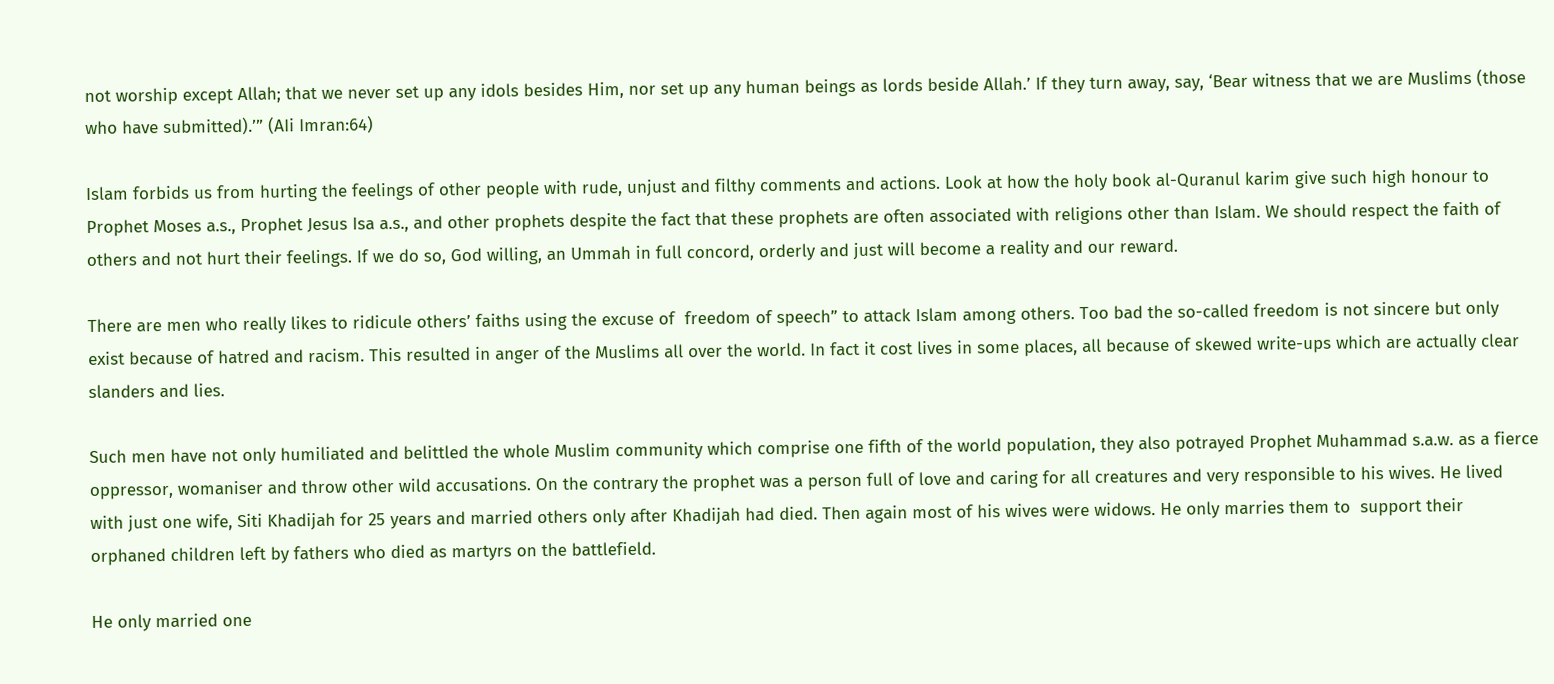not worship except Allah; that we never set up any idols besides Him, nor set up any human beings as lords beside Allah.’ If they turn away, say, ‘Bear witness that we are Muslims (those who have submitted).’” (AIi Imran:64)

Islam forbids us from hurting the feelings of other people with rude, unjust and filthy comments and actions. Look at how the holy book al-Quranul karim give such high honour to Prophet Moses a.s., Prophet Jesus Isa a.s., and other prophets despite the fact that these prophets are often associated with religions other than Islam. We should respect the faith of others and not hurt their feelings. If we do so, God willing, an Ummah in full concord, orderly and just will become a reality and our reward.

There are men who really likes to ridicule others’ faiths using the excuse of  freedom of speech” to attack Islam among others. Too bad the so-called freedom is not sincere but only exist because of hatred and racism. This resulted in anger of the Muslims all over the world. In fact it cost lives in some places, all because of skewed write-ups which are actually clear slanders and lies.

Such men have not only humiliated and belittled the whole Muslim community which comprise one fifth of the world population, they also potrayed Prophet Muhammad s.a.w. as a fierce oppressor, womaniser and throw other wild accusations. On the contrary the prophet was a person full of love and caring for all creatures and very responsible to his wives. He lived with just one wife, Siti Khadijah for 25 years and married others only after Khadijah had died. Then again most of his wives were widows. He only marries them to  support their orphaned children left by fathers who died as martyrs on the battlefield.

He only married one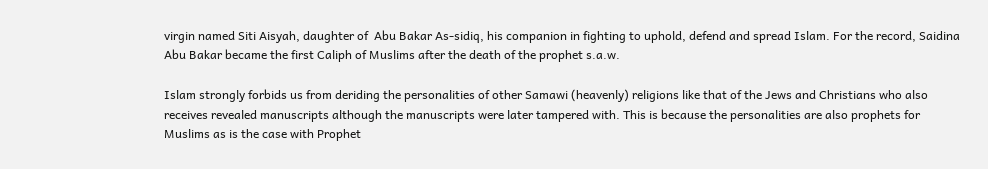virgin named Siti Aisyah, daughter of  Abu Bakar As-sidiq, his companion in fighting to uphold, defend and spread Islam. For the record, Saidina Abu Bakar became the first Caliph of Muslims after the death of the prophet s.a.w.

Islam strongly forbids us from deriding the personalities of other Samawi (heavenly) religions like that of the Jews and Christians who also receives revealed manuscripts although the manuscripts were later tampered with. This is because the personalities are also prophets for Muslims as is the case with Prophet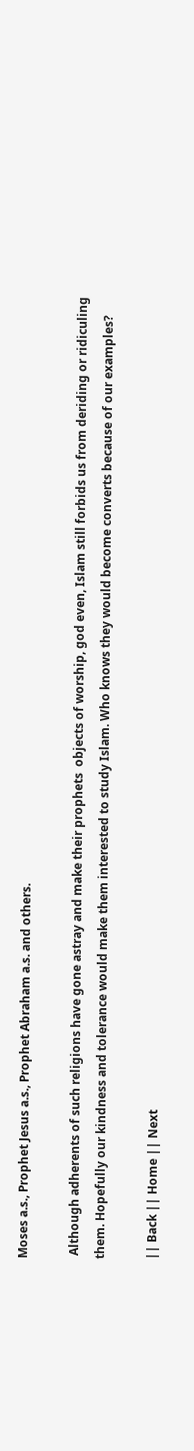Moses a.s., Prophet Jesus a.s., Prophet Abraham a.s. and others.

 Although adherents of such religions have gone astray and make their prophets  objects of worship, god even, Islam still forbids us from deriding or ridiculing them. Hopefully our kindness and tolerance would make them interested to study Islam. Who knows they would become converts because of our examples?

|| Back || Home || Next